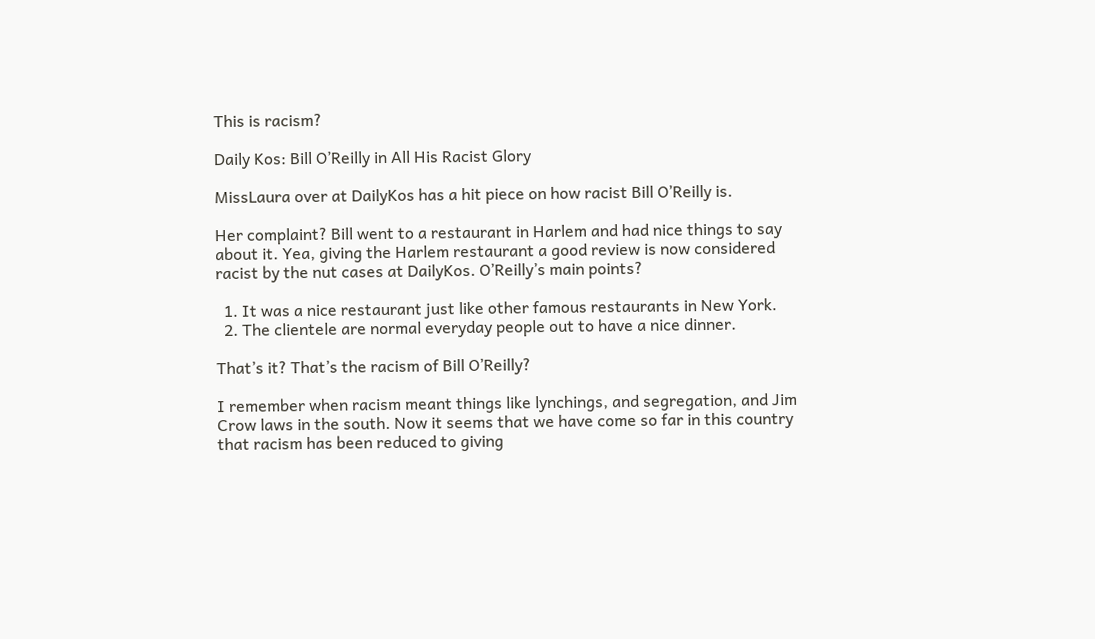This is racism?

Daily Kos: Bill O’Reilly in All His Racist Glory

MissLaura over at DailyKos has a hit piece on how racist Bill O’Reilly is.

Her complaint? Bill went to a restaurant in Harlem and had nice things to say about it. Yea, giving the Harlem restaurant a good review is now considered racist by the nut cases at DailyKos. O’Reilly’s main points?

  1. It was a nice restaurant just like other famous restaurants in New York.
  2. The clientele are normal everyday people out to have a nice dinner.

That’s it? That’s the racism of Bill O’Reilly?

I remember when racism meant things like lynchings, and segregation, and Jim Crow laws in the south. Now it seems that we have come so far in this country that racism has been reduced to giving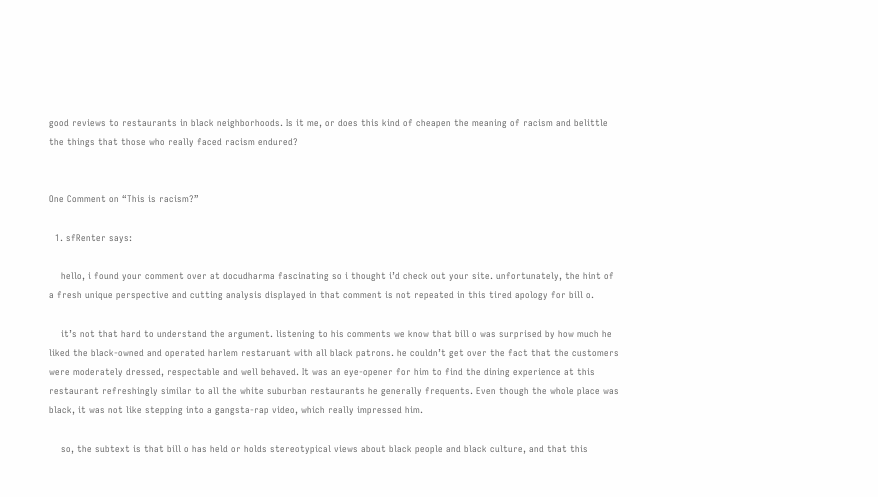good reviews to restaurants in black neighborhoods. Is it me, or does this kind of cheapen the meaning of racism and belittle the things that those who really faced racism endured?


One Comment on “This is racism?”

  1. sfRenter says:

    hello, i found your comment over at docudharma fascinating so i thought i’d check out your site. unfortunately, the hint of a fresh unique perspective and cutting analysis displayed in that comment is not repeated in this tired apology for bill o.

    it’s not that hard to understand the argument. listening to his comments we know that bill o was surprised by how much he liked the black-owned and operated harlem restaruant with all black patrons. he couldn’t get over the fact that the customers were moderately dressed, respectable and well behaved. It was an eye-opener for him to find the dining experience at this restaurant refreshingly similar to all the white suburban restaurants he generally frequents. Even though the whole place was black, it was not like stepping into a gangsta-rap video, which really impressed him.

    so, the subtext is that bill o has held or holds stereotypical views about black people and black culture, and that this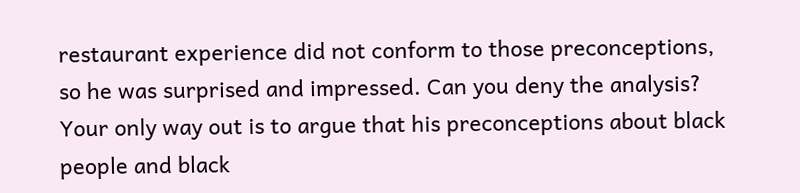restaurant experience did not conform to those preconceptions, so he was surprised and impressed. Can you deny the analysis? Your only way out is to argue that his preconceptions about black people and black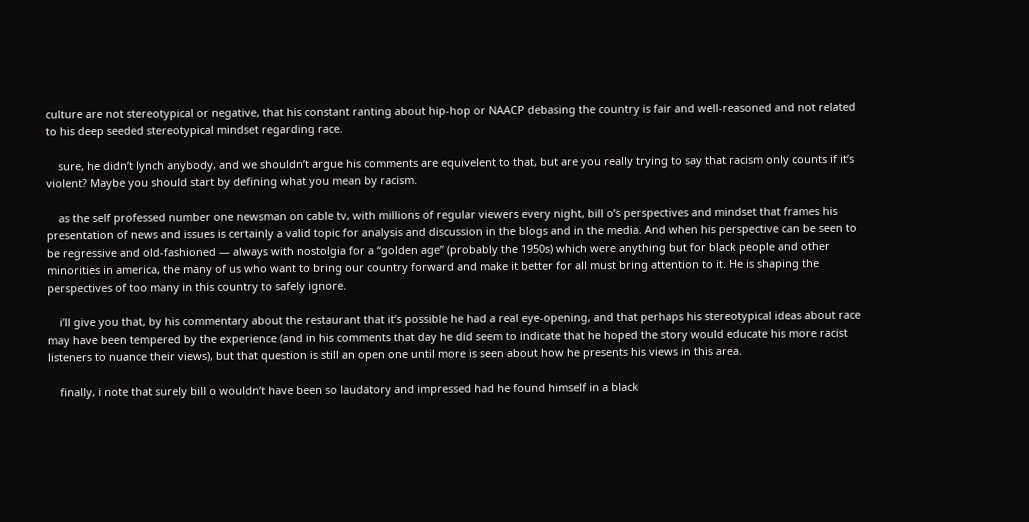culture are not stereotypical or negative, that his constant ranting about hip-hop or NAACP debasing the country is fair and well-reasoned and not related to his deep seeded stereotypical mindset regarding race.

    sure, he didn’t lynch anybody, and we shouldn’t argue his comments are equivelent to that, but are you really trying to say that racism only counts if it’s violent? Maybe you should start by defining what you mean by racism.

    as the self professed number one newsman on cable tv, with millions of regular viewers every night, bill o’s perspectives and mindset that frames his presentation of news and issues is certainly a valid topic for analysis and discussion in the blogs and in the media. And when his perspective can be seen to be regressive and old-fashioned — always with nostolgia for a “golden age” (probably the 1950s) which were anything but for black people and other minorities in america, the many of us who want to bring our country forward and make it better for all must bring attention to it. He is shaping the perspectives of too many in this country to safely ignore.

    i’ll give you that, by his commentary about the restaurant that it’s possible he had a real eye-opening, and that perhaps his stereotypical ideas about race may have been tempered by the experience (and in his comments that day he did seem to indicate that he hoped the story would educate his more racist listeners to nuance their views), but that question is still an open one until more is seen about how he presents his views in this area.

    finally, i note that surely bill o wouldn’t have been so laudatory and impressed had he found himself in a black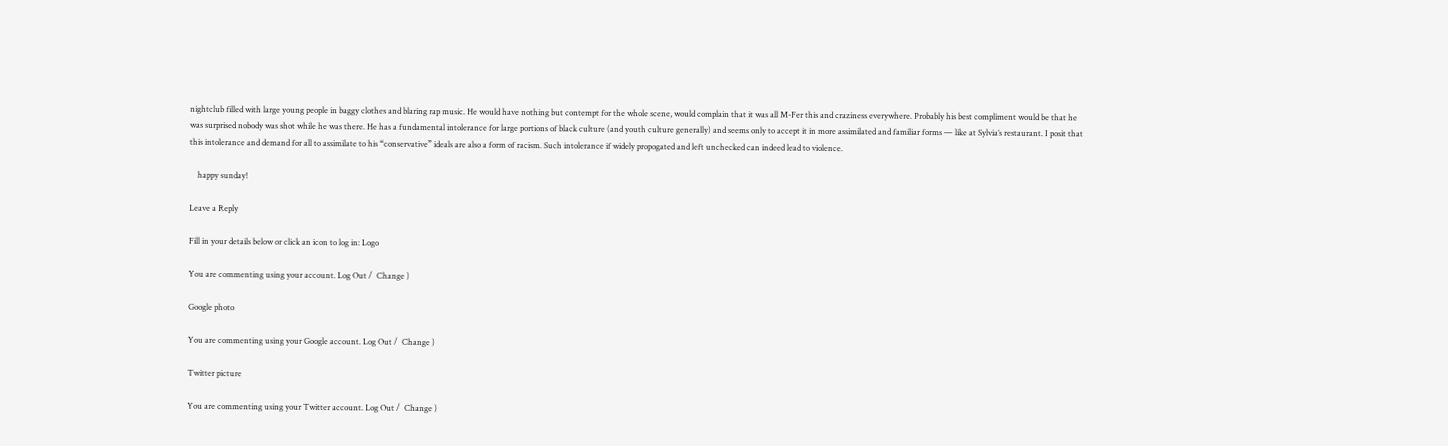nightclub filled with large young people in baggy clothes and blaring rap music. He would have nothing but contempt for the whole scene, would complain that it was all M-Fer this and craziness everywhere. Probably his best compliment would be that he was surprised nobody was shot while he was there. He has a fundamental intolerance for large portions of black culture (and youth culture generally) and seems only to accept it in more assimilated and familiar forms — like at Sylvia’s restaurant. I posit that this intolerance and demand for all to assimilate to his “conservative” ideals are also a form of racism. Such intolerance if widely propogated and left unchecked can indeed lead to violence.

    happy sunday!

Leave a Reply

Fill in your details below or click an icon to log in: Logo

You are commenting using your account. Log Out /  Change )

Google photo

You are commenting using your Google account. Log Out /  Change )

Twitter picture

You are commenting using your Twitter account. Log Out /  Change )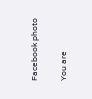Facebook photo

You are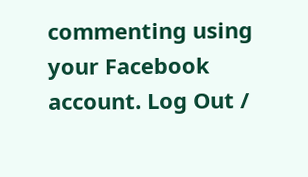commenting using your Facebook account. Log Out /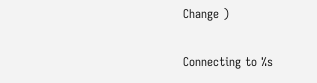Change )

Connecting to %s